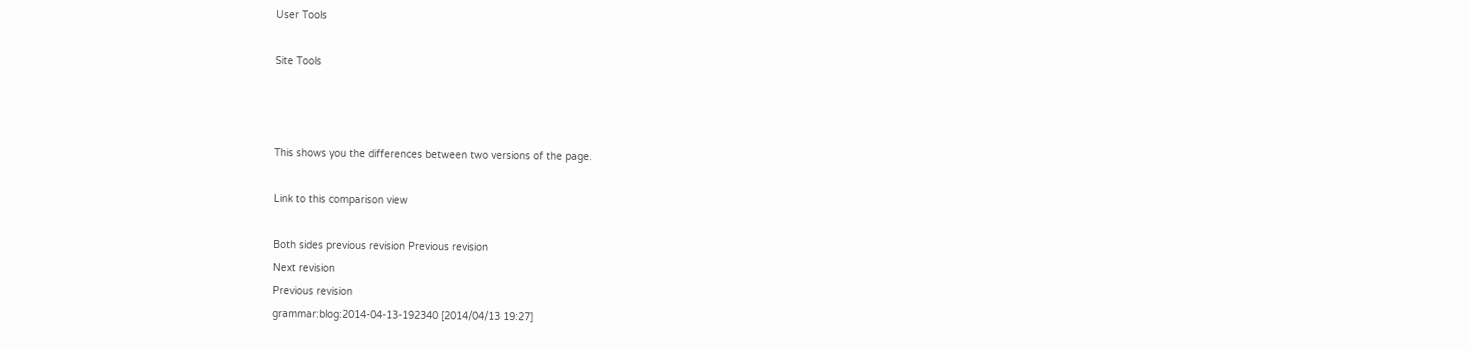User Tools

Site Tools



This shows you the differences between two versions of the page.

Link to this comparison view

Both sides previous revision Previous revision
Next revision
Previous revision
grammar:blog:2014-04-13-192340 [2014/04/13 19:27]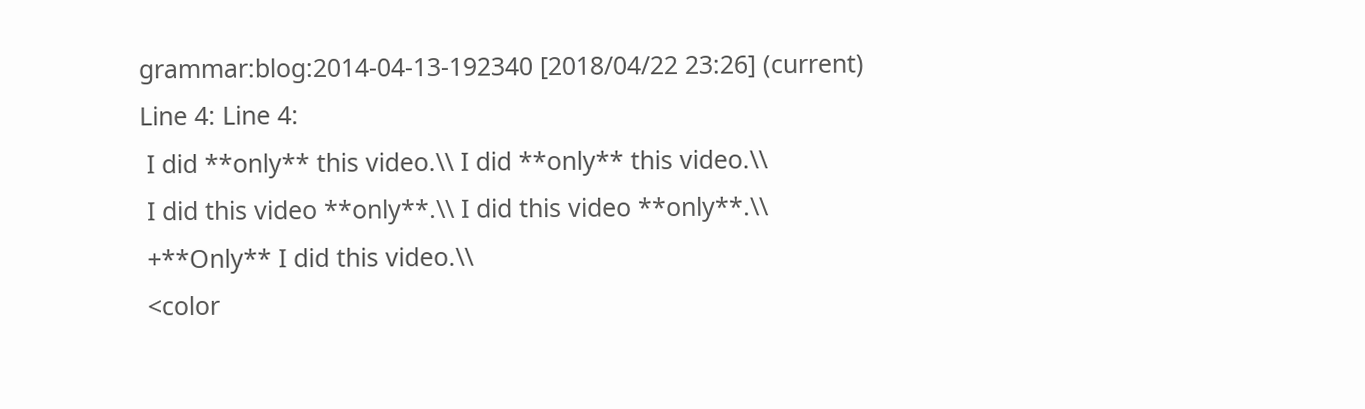grammar:blog:2014-04-13-192340 [2018/04/22 23:26] (current)
Line 4: Line 4:
 I did **only** this video.\\ I did **only** this video.\\
 I did this video **only**.\\ I did this video **only**.\\
 +**Only** I did this video.\\
 <color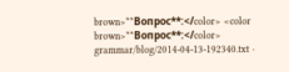brown>**Вопрос**:</color> <color brown>**Вопрос**:</color>
grammar/blog/2014-04-13-192340.txt ·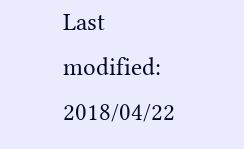Last modified: 2018/04/22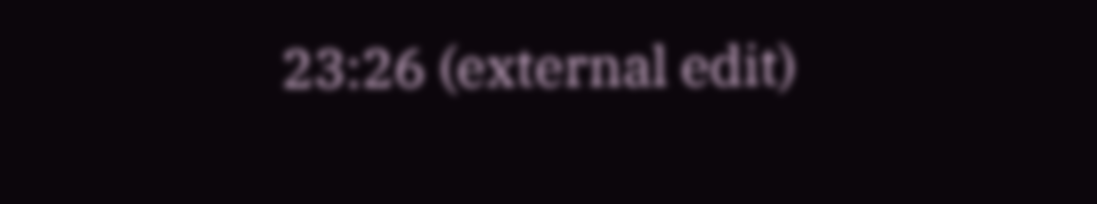23:26 (external edit)